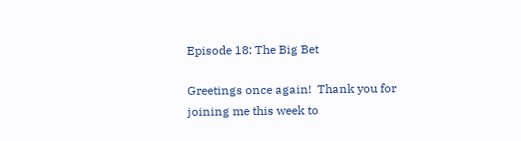Episode 18: The Big Bet

Greetings once again!  Thank you for joining me this week to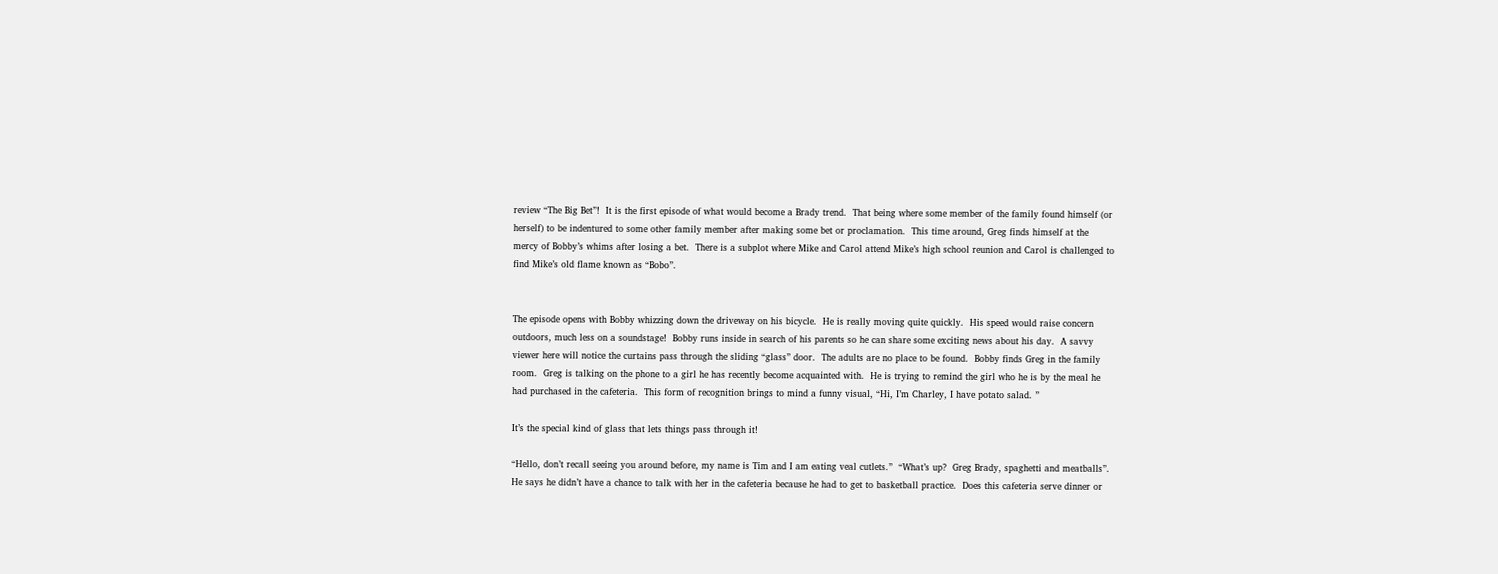review “The Big Bet”!  It is the first episode of what would become a Brady trend.  That being where some member of the family found himself (or herself) to be indentured to some other family member after making some bet or proclamation.  This time around, Greg finds himself at the mercy of Bobby’s whims after losing a bet.  There is a subplot where Mike and Carol attend Mike’s high school reunion and Carol is challenged to find Mike’s old flame known as “Bobo”.


The episode opens with Bobby whizzing down the driveway on his bicycle.  He is really moving quite quickly.  His speed would raise concern outdoors, much less on a soundstage!  Bobby runs inside in search of his parents so he can share some exciting news about his day.  A savvy viewer here will notice the curtains pass through the sliding “glass” door.  The adults are no place to be found.  Bobby finds Greg in the family room.  Greg is talking on the phone to a girl he has recently become acquainted with.  He is trying to remind the girl who he is by the meal he had purchased in the cafeteria.  This form of recognition brings to mind a funny visual, “Hi, I’m Charley, I have potato salad. ”

It’s the special kind of glass that lets things pass through it!

“Hello, don’t recall seeing you around before, my name is Tim and I am eating veal cutlets.”  “What’s up?  Greg Brady, spaghetti and meatballs”.  He says he didn’t have a chance to talk with her in the cafeteria because he had to get to basketball practice.  Does this cafeteria serve dinner or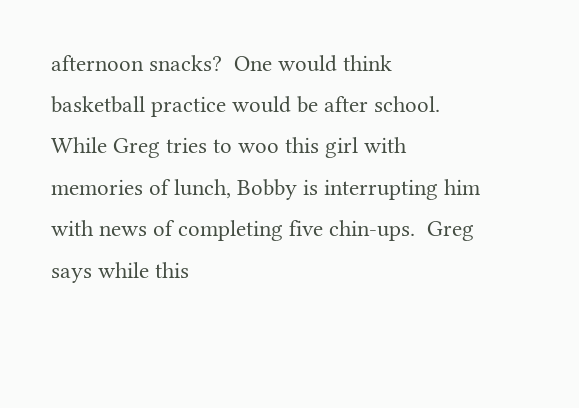afternoon snacks?  One would think basketball practice would be after school.  While Greg tries to woo this girl with memories of lunch, Bobby is interrupting him with news of completing five chin-ups.  Greg says while this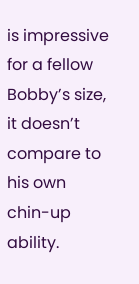is impressive for a fellow Bobby’s size, it doesn’t compare to his own chin-up ability.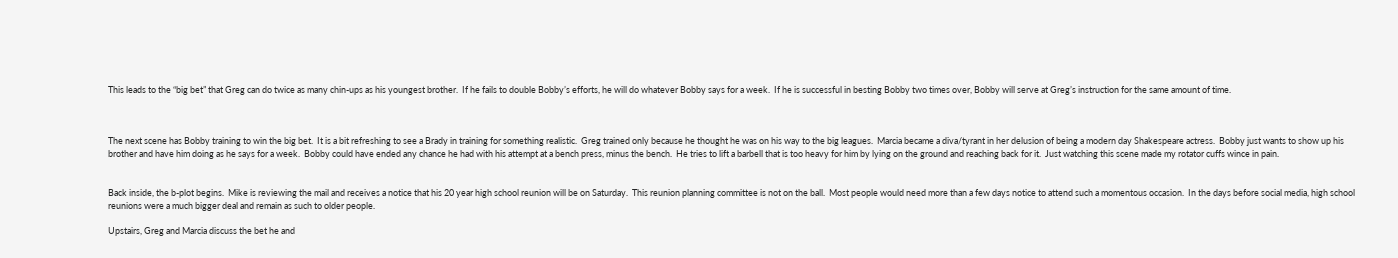This leads to the “big bet” that Greg can do twice as many chin-ups as his youngest brother.  If he fails to double Bobby’s efforts, he will do whatever Bobby says for a week.  If he is successful in besting Bobby two times over, Bobby will serve at Greg’s instruction for the same amount of time.



The next scene has Bobby training to win the big bet.  It is a bit refreshing to see a Brady in training for something realistic.  Greg trained only because he thought he was on his way to the big leagues.  Marcia became a diva/tyrant in her delusion of being a modern day Shakespeare actress.  Bobby just wants to show up his brother and have him doing as he says for a week.  Bobby could have ended any chance he had with his attempt at a bench press, minus the bench.  He tries to lift a barbell that is too heavy for him by lying on the ground and reaching back for it.  Just watching this scene made my rotator cuffs wince in pain.


Back inside, the b-plot begins.  Mike is reviewing the mail and receives a notice that his 20 year high school reunion will be on Saturday.  This reunion planning committee is not on the ball.  Most people would need more than a few days notice to attend such a momentous occasion.  In the days before social media, high school reunions were a much bigger deal and remain as such to older people.

Upstairs, Greg and Marcia discuss the bet he and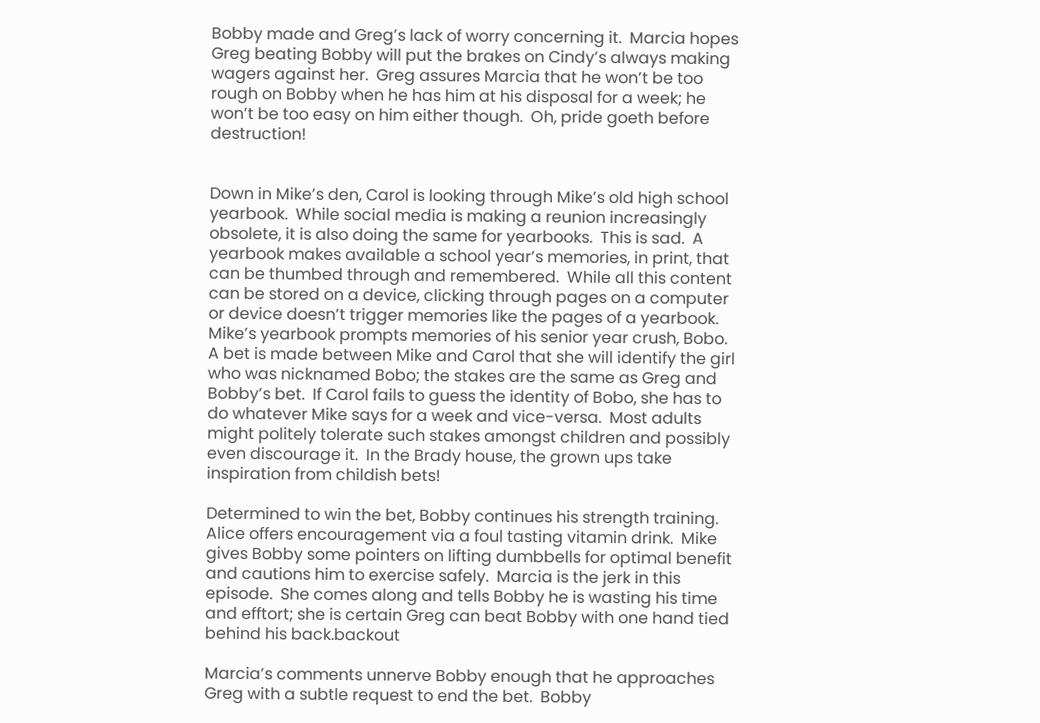Bobby made and Greg’s lack of worry concerning it.  Marcia hopes Greg beating Bobby will put the brakes on Cindy’s always making wagers against her.  Greg assures Marcia that he won’t be too rough on Bobby when he has him at his disposal for a week; he won’t be too easy on him either though.  Oh, pride goeth before destruction!


Down in Mike’s den, Carol is looking through Mike’s old high school yearbook.  While social media is making a reunion increasingly obsolete, it is also doing the same for yearbooks.  This is sad.  A yearbook makes available a school year’s memories, in print, that can be thumbed through and remembered.  While all this content can be stored on a device, clicking through pages on a computer or device doesn’t trigger memories like the pages of a yearbook.  Mike’s yearbook prompts memories of his senior year crush, Bobo.  A bet is made between Mike and Carol that she will identify the girl who was nicknamed Bobo; the stakes are the same as Greg and Bobby’s bet.  If Carol fails to guess the identity of Bobo, she has to do whatever Mike says for a week and vice-versa.  Most adults might politely tolerate such stakes amongst children and possibly even discourage it.  In the Brady house, the grown ups take inspiration from childish bets!

Determined to win the bet, Bobby continues his strength training.  Alice offers encouragement via a foul tasting vitamin drink.  Mike gives Bobby some pointers on lifting dumbbells for optimal benefit and cautions him to exercise safely.  Marcia is the jerk in this episode.  She comes along and tells Bobby he is wasting his time and efftort; she is certain Greg can beat Bobby with one hand tied behind his back.backout

Marcia’s comments unnerve Bobby enough that he approaches Greg with a subtle request to end the bet.  Bobby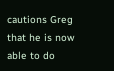cautions Greg that he is now able to do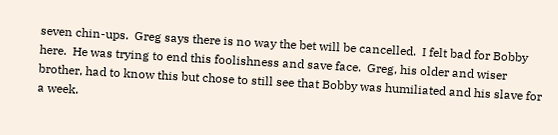seven chin-ups.  Greg says there is no way the bet will be cancelled.  I felt bad for Bobby here.  He was trying to end this foolishness and save face.  Greg, his older and wiser brother, had to know this but chose to still see that Bobby was humiliated and his slave for a week.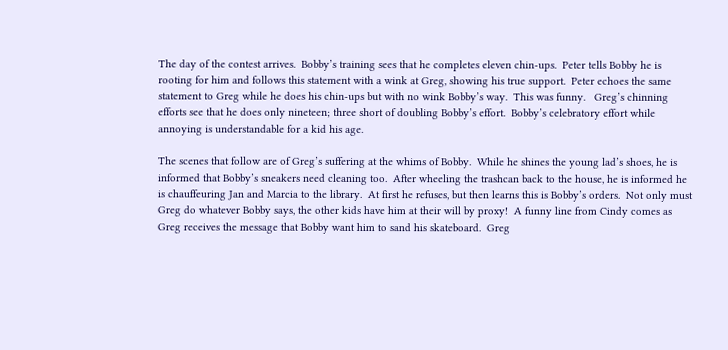The day of the contest arrives.  Bobby’s training sees that he completes eleven chin-ups.  Peter tells Bobby he is rooting for him and follows this statement with a wink at Greg, showing his true support.  Peter echoes the same statement to Greg while he does his chin-ups but with no wink Bobby’s way.  This was funny.   Greg’s chinning efforts see that he does only nineteen; three short of doubling Bobby’s effort.  Bobby’s celebratory effort while annoying is understandable for a kid his age.

The scenes that follow are of Greg’s suffering at the whims of Bobby.  While he shines the young lad’s shoes, he is informed that Bobby’s sneakers need cleaning too.  After wheeling the trashcan back to the house, he is informed he is chauffeuring Jan and Marcia to the library.  At first he refuses, but then learns this is Bobby’s orders.  Not only must Greg do whatever Bobby says, the other kids have him at their will by proxy!  A funny line from Cindy comes as Greg receives the message that Bobby want him to sand his skateboard.  Greg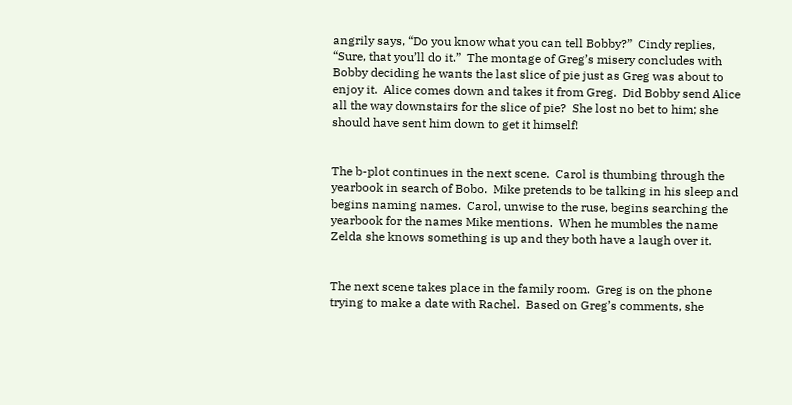angrily says, “Do you know what you can tell Bobby?”  Cindy replies, “Sure, that you’ll do it.”  The montage of Greg’s misery concludes with Bobby deciding he wants the last slice of pie just as Greg was about to enjoy it.  Alice comes down and takes it from Greg.  Did Bobby send Alice all the way downstairs for the slice of pie?  She lost no bet to him; she should have sent him down to get it himself!


The b-plot continues in the next scene.  Carol is thumbing through the yearbook in search of Bobo.  Mike pretends to be talking in his sleep and begins naming names.  Carol, unwise to the ruse, begins searching the yearbook for the names Mike mentions.  When he mumbles the name Zelda she knows something is up and they both have a laugh over it.


The next scene takes place in the family room.  Greg is on the phone trying to make a date with Rachel.  Based on Greg’s comments, she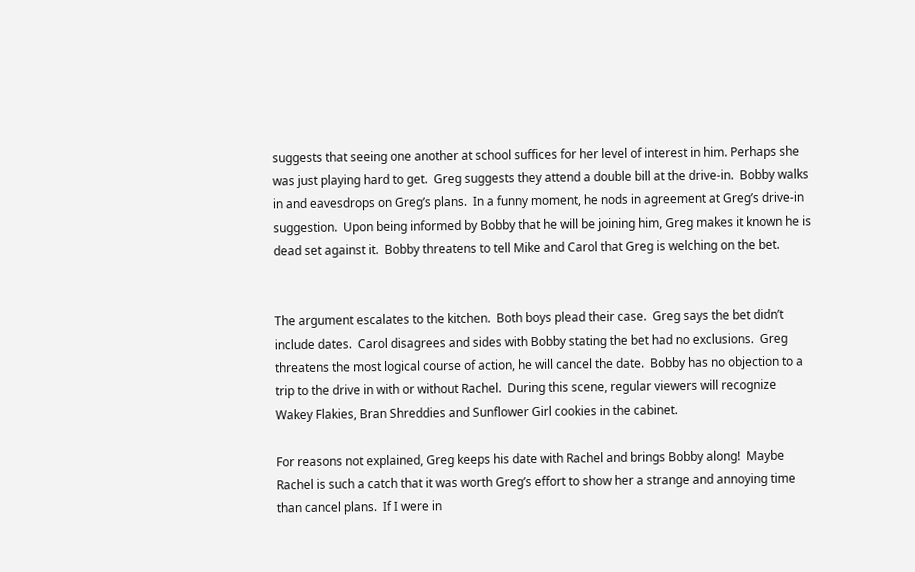suggests that seeing one another at school suffices for her level of interest in him. Perhaps she was just playing hard to get.  Greg suggests they attend a double bill at the drive-in.  Bobby walks in and eavesdrops on Greg’s plans.  In a funny moment, he nods in agreement at Greg’s drive-in suggestion.  Upon being informed by Bobby that he will be joining him, Greg makes it known he is dead set against it.  Bobby threatens to tell Mike and Carol that Greg is welching on the bet.


The argument escalates to the kitchen.  Both boys plead their case.  Greg says the bet didn’t include dates.  Carol disagrees and sides with Bobby stating the bet had no exclusions.  Greg threatens the most logical course of action, he will cancel the date.  Bobby has no objection to a trip to the drive in with or without Rachel.  During this scene, regular viewers will recognize Wakey Flakies, Bran Shreddies and Sunflower Girl cookies in the cabinet.

For reasons not explained, Greg keeps his date with Rachel and brings Bobby along!  Maybe Rachel is such a catch that it was worth Greg’s effort to show her a strange and annoying time than cancel plans.  If I were in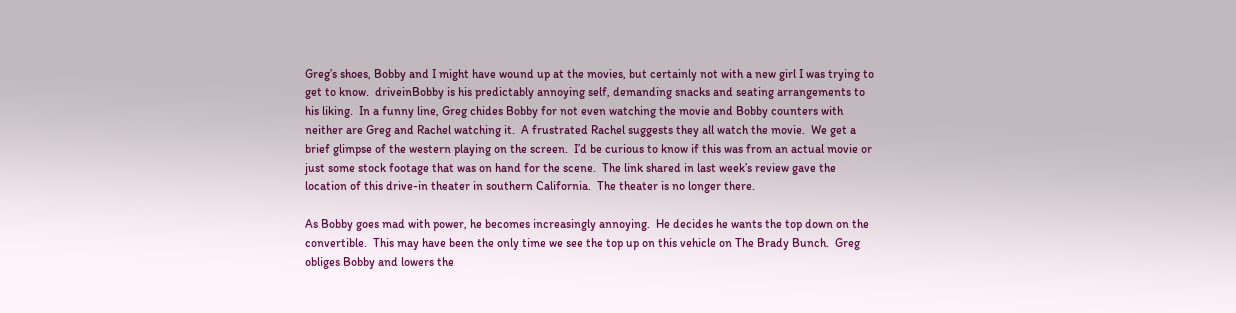Greg’s shoes, Bobby and I might have wound up at the movies, but certainly not with a new girl I was trying to get to know.  driveinBobby is his predictably annoying self, demanding snacks and seating arrangements to his liking.  In a funny line, Greg chides Bobby for not even watching the movie and Bobby counters with neither are Greg and Rachel watching it.  A frustrated Rachel suggests they all watch the movie.  We get a brief glimpse of the western playing on the screen.  I’d be curious to know if this was from an actual movie or just some stock footage that was on hand for the scene.  The link shared in last week’s review gave the location of this drive-in theater in southern California.  The theater is no longer there.

As Bobby goes mad with power, he becomes increasingly annoying.  He decides he wants the top down on the convertible.  This may have been the only time we see the top up on this vehicle on The Brady Bunch.  Greg obliges Bobby and lowers the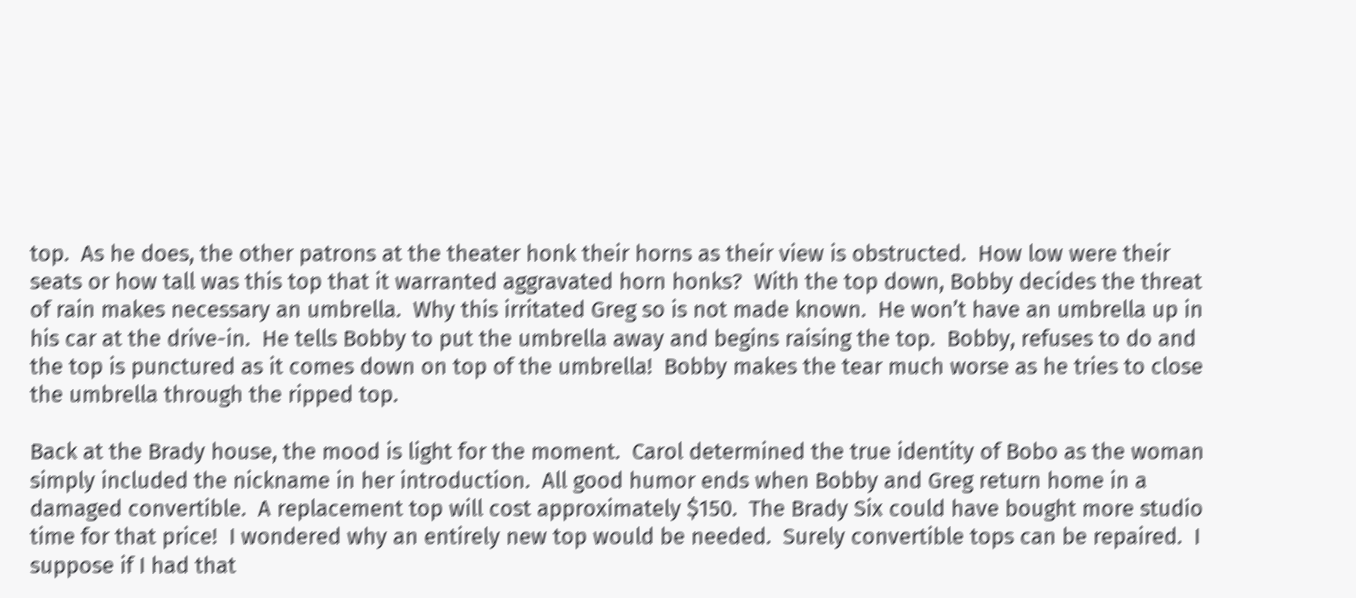top.  As he does, the other patrons at the theater honk their horns as their view is obstructed.  How low were their seats or how tall was this top that it warranted aggravated horn honks?  With the top down, Bobby decides the threat of rain makes necessary an umbrella.  Why this irritated Greg so is not made known.  He won’t have an umbrella up in his car at the drive-in.  He tells Bobby to put the umbrella away and begins raising the top.  Bobby, refuses to do and the top is punctured as it comes down on top of the umbrella!  Bobby makes the tear much worse as he tries to close the umbrella through the ripped top.

Back at the Brady house, the mood is light for the moment.  Carol determined the true identity of Bobo as the woman simply included the nickname in her introduction.  All good humor ends when Bobby and Greg return home in a damaged convertible.  A replacement top will cost approximately $150.  The Brady Six could have bought more studio time for that price!  I wondered why an entirely new top would be needed.  Surely convertible tops can be repaired.  I suppose if I had that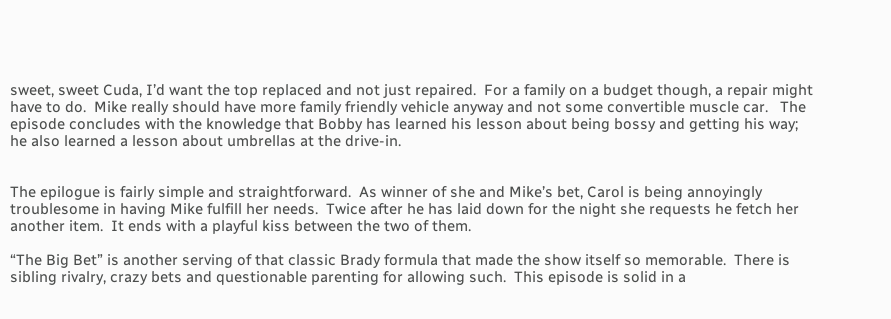sweet, sweet Cuda, I’d want the top replaced and not just repaired.  For a family on a budget though, a repair might have to do.  Mike really should have more family friendly vehicle anyway and not some convertible muscle car.   The episode concludes with the knowledge that Bobby has learned his lesson about being bossy and getting his way; he also learned a lesson about umbrellas at the drive-in.


The epilogue is fairly simple and straightforward.  As winner of she and Mike’s bet, Carol is being annoyingly troublesome in having Mike fulfill her needs.  Twice after he has laid down for the night she requests he fetch her another item.  It ends with a playful kiss between the two of them.

“The Big Bet” is another serving of that classic Brady formula that made the show itself so memorable.  There is sibling rivalry, crazy bets and questionable parenting for allowing such.  This episode is solid in a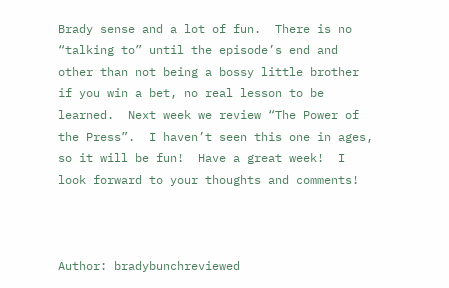Brady sense and a lot of fun.  There is no “talking to” until the episode’s end and other than not being a bossy little brother if you win a bet, no real lesson to be learned.  Next week we review “The Power of the Press”.  I haven’t seen this one in ages, so it will be fun!  Have a great week!  I look forward to your thoughts and comments!



Author: bradybunchreviewed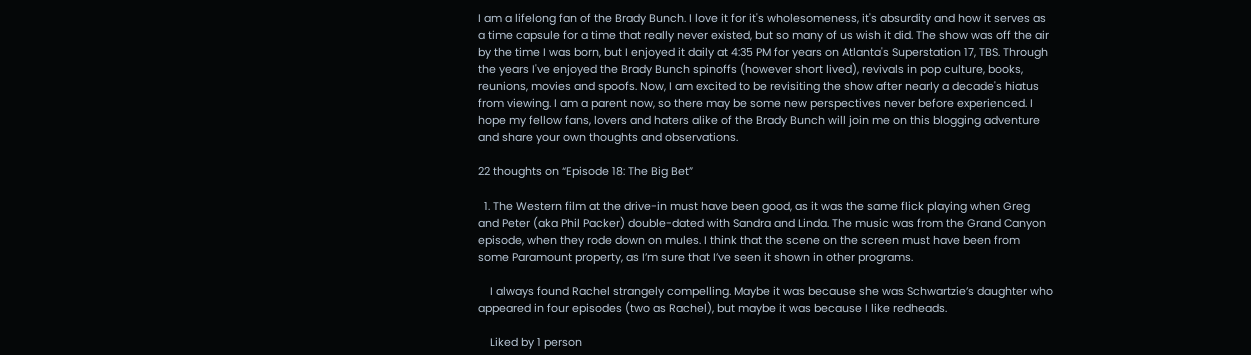I am a lifelong fan of the Brady Bunch. I love it for it's wholesomeness, it's absurdity and how it serves as a time capsule for a time that really never existed, but so many of us wish it did. The show was off the air by the time I was born, but I enjoyed it daily at 4:35 PM for years on Atlanta's Superstation 17, TBS. Through the years I've enjoyed the Brady Bunch spinoffs (however short lived), revivals in pop culture, books, reunions, movies and spoofs. Now, I am excited to be revisiting the show after nearly a decade's hiatus from viewing. I am a parent now, so there may be some new perspectives never before experienced. I hope my fellow fans, lovers and haters alike of the Brady Bunch will join me on this blogging adventure and share your own thoughts and observations.

22 thoughts on “Episode 18: The Big Bet”

  1. The Western film at the drive-in must have been good, as it was the same flick playing when Greg and Peter (aka Phil Packer) double-dated with Sandra and Linda. The music was from the Grand Canyon episode, when they rode down on mules. I think that the scene on the screen must have been from some Paramount property, as I’m sure that I’ve seen it shown in other programs.

    I always found Rachel strangely compelling. Maybe it was because she was Schwartzie’s daughter who appeared in four episodes (two as Rachel), but maybe it was because I like redheads.

    Liked by 1 person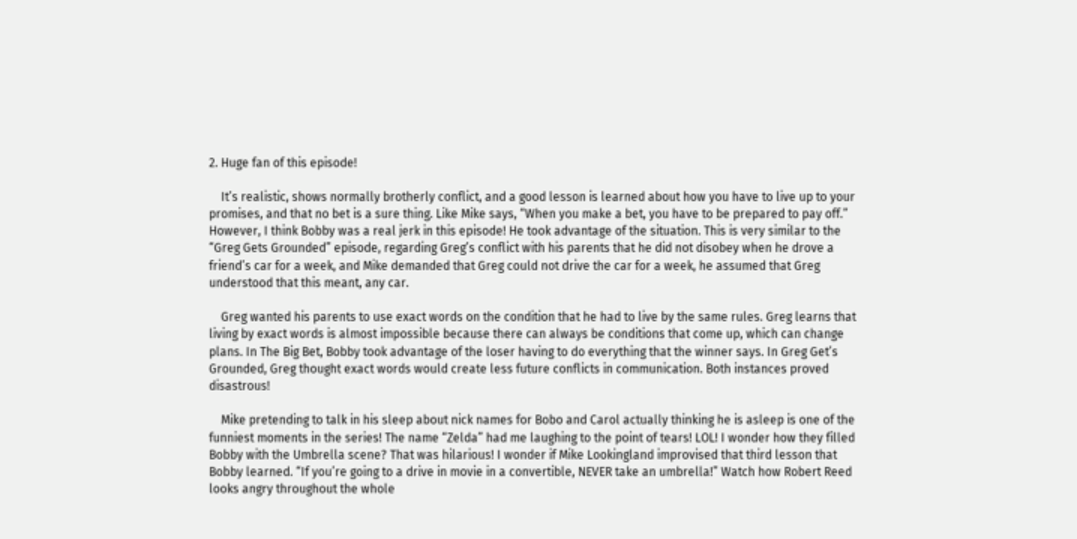2. Huge fan of this episode!

    It’s realistic, shows normally brotherly conflict, and a good lesson is learned about how you have to live up to your promises, and that no bet is a sure thing. Like Mike says, “When you make a bet, you have to be prepared to pay off.” However, I think Bobby was a real jerk in this episode! He took advantage of the situation. This is very similar to the “Greg Gets Grounded” episode, regarding Greg’s conflict with his parents that he did not disobey when he drove a friend’s car for a week, and Mike demanded that Greg could not drive the car for a week, he assumed that Greg understood that this meant, any car.

    Greg wanted his parents to use exact words on the condition that he had to live by the same rules. Greg learns that living by exact words is almost impossible because there can always be conditions that come up, which can change plans. In The Big Bet, Bobby took advantage of the loser having to do everything that the winner says. In Greg Get’s Grounded, Greg thought exact words would create less future conflicts in communication. Both instances proved disastrous!

    Mike pretending to talk in his sleep about nick names for Bobo and Carol actually thinking he is asleep is one of the funniest moments in the series! The name “Zelda” had me laughing to the point of tears! LOL! I wonder how they filled Bobby with the Umbrella scene? That was hilarious! I wonder if Mike Lookingland improvised that third lesson that Bobby learned. “If you’re going to a drive in movie in a convertible, NEVER take an umbrella!” Watch how Robert Reed looks angry throughout the whole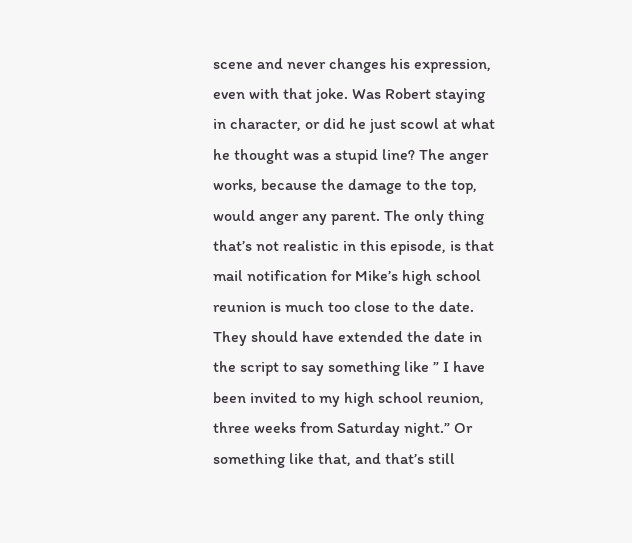scene and never changes his expression, even with that joke. Was Robert staying in character, or did he just scowl at what he thought was a stupid line? The anger works, because the damage to the top, would anger any parent. The only thing that’s not realistic in this episode, is that mail notification for Mike’s high school reunion is much too close to the date. They should have extended the date in the script to say something like ” I have been invited to my high school reunion, three weeks from Saturday night.” Or something like that, and that’s still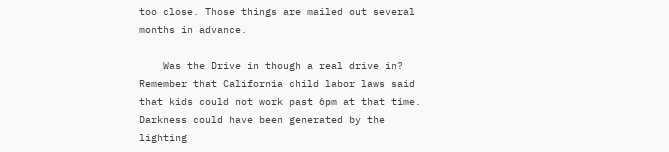too close. Those things are mailed out several months in advance.

    Was the Drive in though a real drive in? Remember that California child labor laws said that kids could not work past 6pm at that time. Darkness could have been generated by the lighting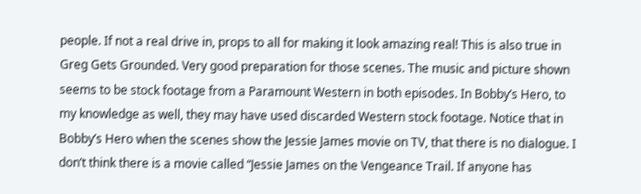people. If not a real drive in, props to all for making it look amazing real! This is also true in Greg Gets Grounded. Very good preparation for those scenes. The music and picture shown seems to be stock footage from a Paramount Western in both episodes. In Bobby’s Hero, to my knowledge as well, they may have used discarded Western stock footage. Notice that in Bobby’s Hero when the scenes show the Jessie James movie on TV, that there is no dialogue. I don’t think there is a movie called “Jessie James on the Vengeance Trail. If anyone has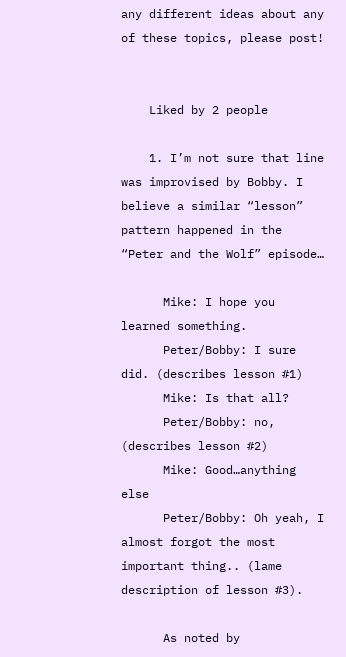any different ideas about any of these topics, please post!


    Liked by 2 people

    1. I’m not sure that line was improvised by Bobby. I believe a similar “lesson” pattern happened in the “Peter and the Wolf” episode…

      Mike: I hope you learned something.
      Peter/Bobby: I sure did. (describes lesson #1)
      Mike: Is that all?
      Peter/Bobby: no, (describes lesson #2)
      Mike: Good…anything else
      Peter/Bobby: Oh yeah, I almost forgot the most important thing.. (lame description of lesson #3).

      As noted by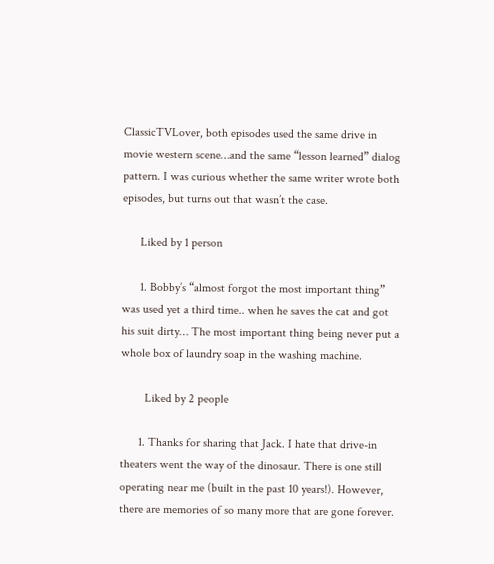ClassicTVLover, both episodes used the same drive in movie western scene…and the same “lesson learned” dialog pattern. I was curious whether the same writer wrote both episodes, but turns out that wasn’t the case.

      Liked by 1 person

      1. Bobby’s “almost forgot the most important thing” was used yet a third time.. when he saves the cat and got his suit dirty… The most important thing being never put a whole box of laundry soap in the washing machine.

        Liked by 2 people

      1. Thanks for sharing that Jack. I hate that drive-in theaters went the way of the dinosaur. There is one still operating near me (built in the past 10 years!). However, there are memories of so many more that are gone forever.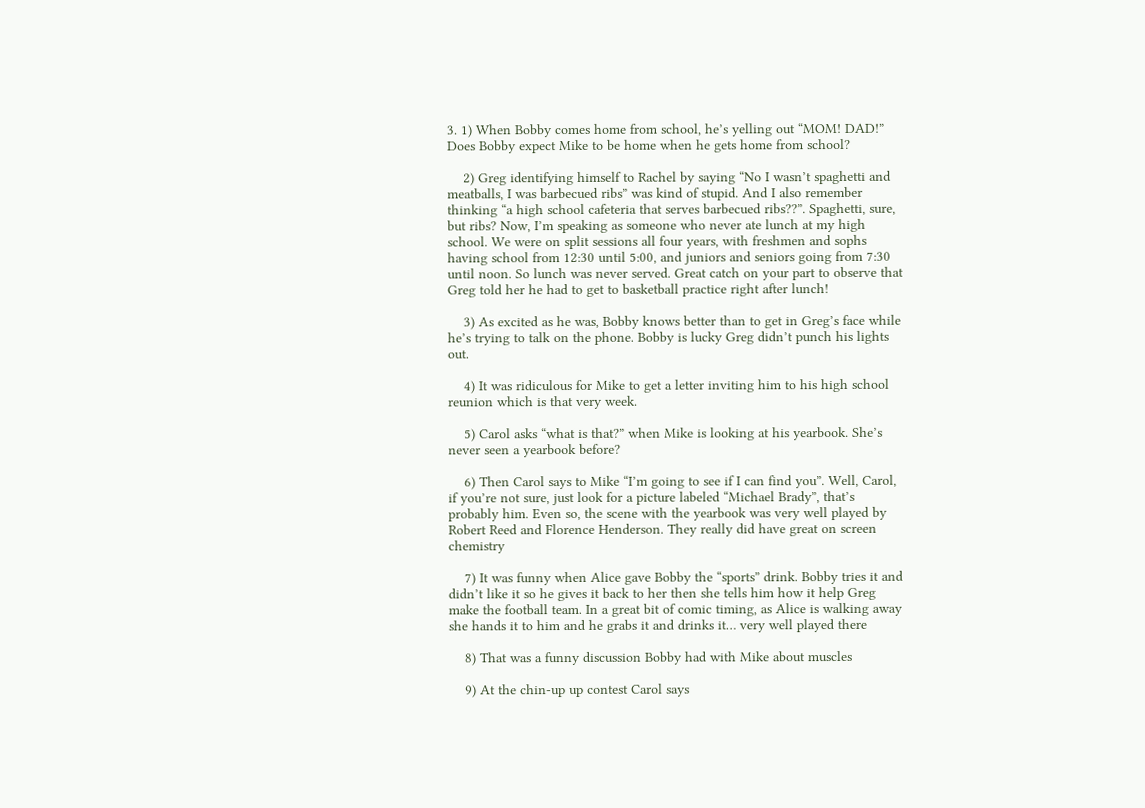3. 1) When Bobby comes home from school, he’s yelling out “MOM! DAD!” Does Bobby expect Mike to be home when he gets home from school?

    2) Greg identifying himself to Rachel by saying “No I wasn’t spaghetti and meatballs, I was barbecued ribs” was kind of stupid. And I also remember thinking “a high school cafeteria that serves barbecued ribs??”. Spaghetti, sure, but ribs? Now, I’m speaking as someone who never ate lunch at my high school. We were on split sessions all four years, with freshmen and sophs having school from 12:30 until 5:00, and juniors and seniors going from 7:30 until noon. So lunch was never served. Great catch on your part to observe that Greg told her he had to get to basketball practice right after lunch!

    3) As excited as he was, Bobby knows better than to get in Greg’s face while he’s trying to talk on the phone. Bobby is lucky Greg didn’t punch his lights out.

    4) It was ridiculous for Mike to get a letter inviting him to his high school reunion which is that very week.

    5) Carol asks “what is that?” when Mike is looking at his yearbook. She’s never seen a yearbook before?

    6) Then Carol says to Mike “I’m going to see if I can find you”. Well, Carol, if you’re not sure, just look for a picture labeled “Michael Brady”, that’s probably him. Even so, the scene with the yearbook was very well played by Robert Reed and Florence Henderson. They really did have great on screen chemistry

    7) It was funny when Alice gave Bobby the “sports” drink. Bobby tries it and didn’t like it so he gives it back to her then she tells him how it help Greg make the football team. In a great bit of comic timing, as Alice is walking away she hands it to him and he grabs it and drinks it… very well played there

    8) That was a funny discussion Bobby had with Mike about muscles

    9) At the chin-up up contest Carol says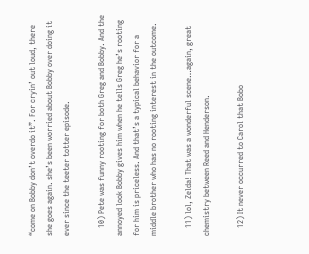“come on Bobby don’t overdo it”. For cryin’ out loud, there she goes again. she’s been worried about Bobby over doing it ever since the teeter totter episode.

    10) Pete was funny rooting for both Greg and Bobby. And the annoyed look Bobby gives him when he tells Greg he’s rooting for him is priceless. And that’s a typical behavior for a middle brother who has no rooting interest in the outcome.

    11) lol, Zelda! That was a wonderful scene…again, great chemistry between Reed and Henderson.

    12) It never occurred to Carol that Bobo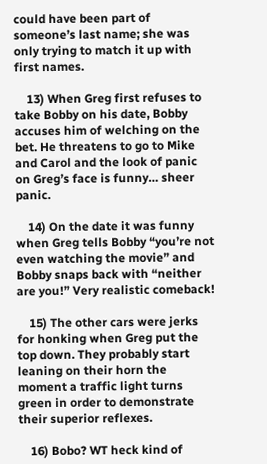could have been part of someone’s last name; she was only trying to match it up with first names.

    13) When Greg first refuses to take Bobby on his date, Bobby accuses him of welching on the bet. He threatens to go to Mike and Carol and the look of panic on Greg’s face is funny… sheer panic.

    14) On the date it was funny when Greg tells Bobby “you’re not even watching the movie” and Bobby snaps back with “neither are you!” Very realistic comeback!

    15) The other cars were jerks for honking when Greg put the top down. They probably start leaning on their horn the moment a traffic light turns green in order to demonstrate their superior reflexes.

    16) Bobo? WT heck kind of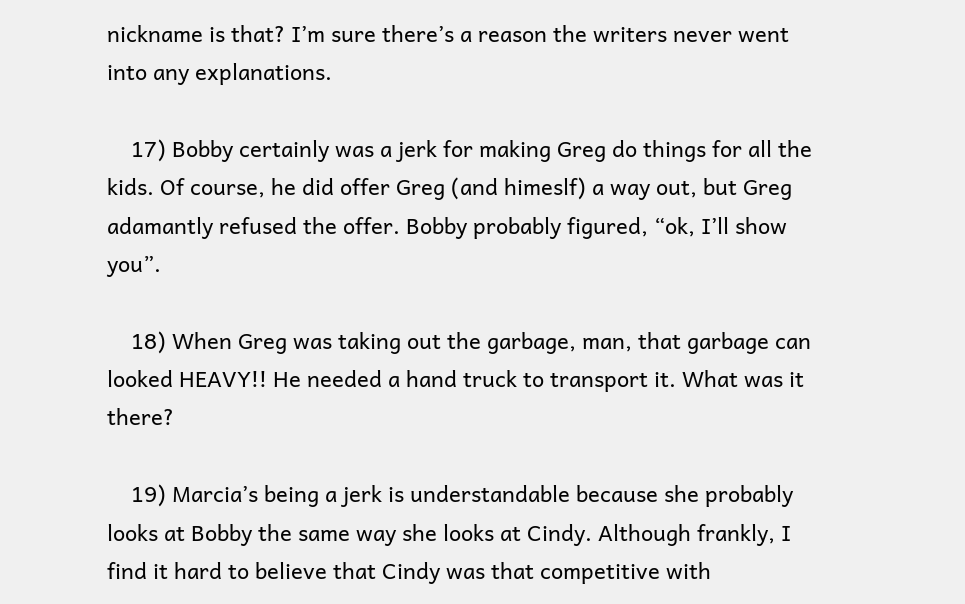nickname is that? I’m sure there’s a reason the writers never went into any explanations.

    17) Bobby certainly was a jerk for making Greg do things for all the kids. Of course, he did offer Greg (and himeslf) a way out, but Greg adamantly refused the offer. Bobby probably figured, “ok, I’ll show you”.

    18) When Greg was taking out the garbage, man, that garbage can looked HEAVY!! He needed a hand truck to transport it. What was it there?

    19) Marcia’s being a jerk is understandable because she probably looks at Bobby the same way she looks at Cindy. Although frankly, I find it hard to believe that Cindy was that competitive with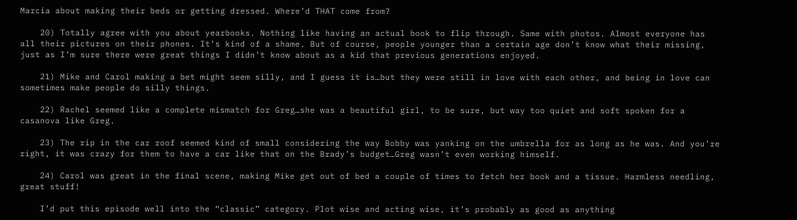Marcia about making their beds or getting dressed. Where’d THAT come from?

    20) Totally agree with you about yearbooks. Nothing like having an actual book to flip through. Same with photos. Almost everyone has all their pictures on their phones. It’s kind of a shame. But of course, people younger than a certain age don’t know what their missing, just as I’m sure there were great things I didn’t know about as a kid that previous generations enjoyed.

    21) Mike and Carol making a bet might seem silly, and I guess it is…but they were still in love with each other, and being in love can sometimes make people do silly things.

    22) Rachel seemed like a complete mismatch for Greg…she was a beautiful girl, to be sure, but way too quiet and soft spoken for a casanova like Greg.

    23) The rip in the car roof seemed kind of small considering the way Bobby was yanking on the umbrella for as long as he was. And you’re right, it was crazy for them to have a car like that on the Brady’s budget…Greg wasn’t even working himself.

    24) Carol was great in the final scene, making Mike get out of bed a couple of times to fetch her book and a tissue. Harmless needling, great stuff!

    I’d put this episode well into the “classic” category. Plot wise and acting wise, it’s probably as good as anything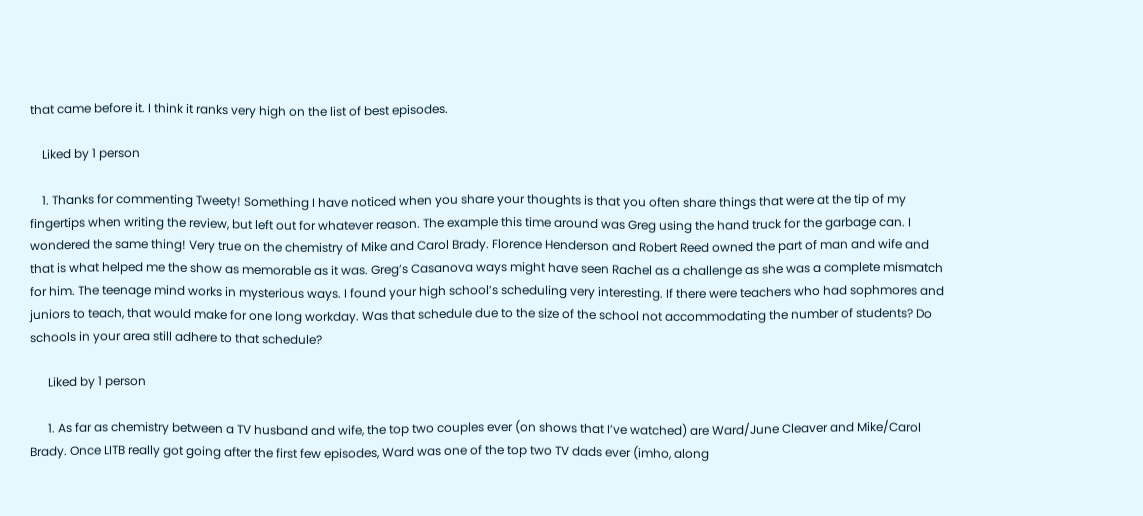that came before it. I think it ranks very high on the list of best episodes.

    Liked by 1 person

    1. Thanks for commenting Tweety! Something I have noticed when you share your thoughts is that you often share things that were at the tip of my fingertips when writing the review, but left out for whatever reason. The example this time around was Greg using the hand truck for the garbage can. I wondered the same thing! Very true on the chemistry of Mike and Carol Brady. Florence Henderson and Robert Reed owned the part of man and wife and that is what helped me the show as memorable as it was. Greg’s Casanova ways might have seen Rachel as a challenge as she was a complete mismatch for him. The teenage mind works in mysterious ways. I found your high school’s scheduling very interesting. If there were teachers who had sophmores and juniors to teach, that would make for one long workday. Was that schedule due to the size of the school not accommodating the number of students? Do schools in your area still adhere to that schedule?

      Liked by 1 person

      1. As far as chemistry between a TV husband and wife, the top two couples ever (on shows that I’ve watched) are Ward/June Cleaver and Mike/Carol Brady. Once LITB really got going after the first few episodes, Ward was one of the top two TV dads ever (imho, along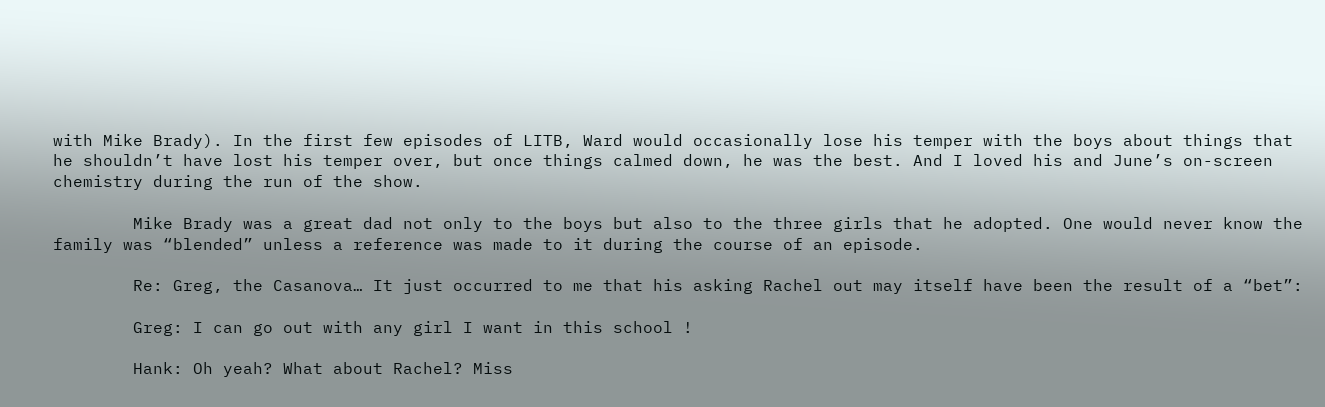with Mike Brady). In the first few episodes of LITB, Ward would occasionally lose his temper with the boys about things that he shouldn’t have lost his temper over, but once things calmed down, he was the best. And I loved his and June’s on-screen chemistry during the run of the show.

        Mike Brady was a great dad not only to the boys but also to the three girls that he adopted. One would never know the family was “blended” unless a reference was made to it during the course of an episode.

        Re: Greg, the Casanova… It just occurred to me that his asking Rachel out may itself have been the result of a “bet”:

        Greg: I can go out with any girl I want in this school !

        Hank: Oh yeah? What about Rachel? Miss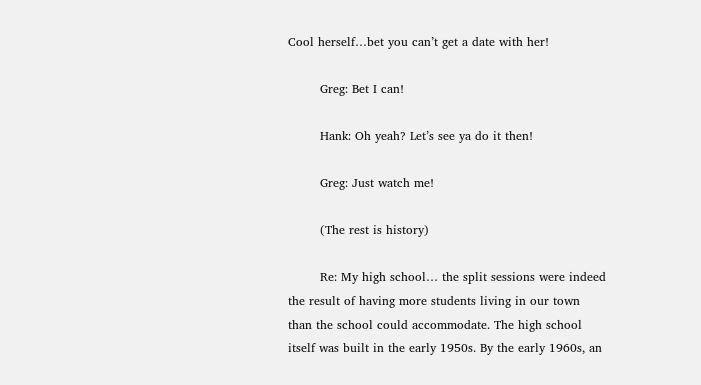Cool herself…bet you can’t get a date with her!

        Greg: Bet I can!

        Hank: Oh yeah? Let’s see ya do it then!

        Greg: Just watch me!

        (The rest is history)

        Re: My high school… the split sessions were indeed the result of having more students living in our town than the school could accommodate. The high school itself was built in the early 1950s. By the early 1960s, an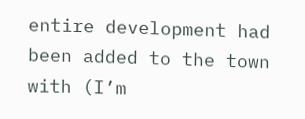entire development had been added to the town with (I’m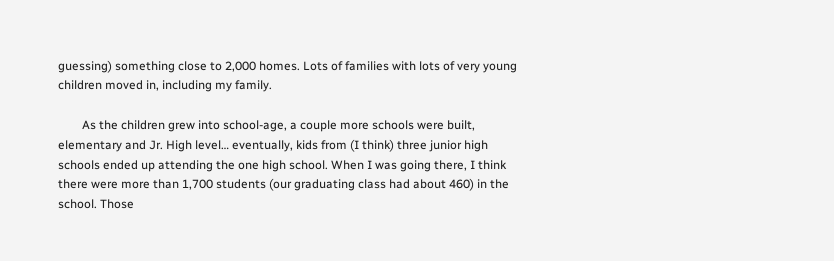guessing) something close to 2,000 homes. Lots of families with lots of very young children moved in, including my family.

        As the children grew into school-age, a couple more schools were built, elementary and Jr. High level… eventually, kids from (I think) three junior high schools ended up attending the one high school. When I was going there, I think there were more than 1,700 students (our graduating class had about 460) in the school. Those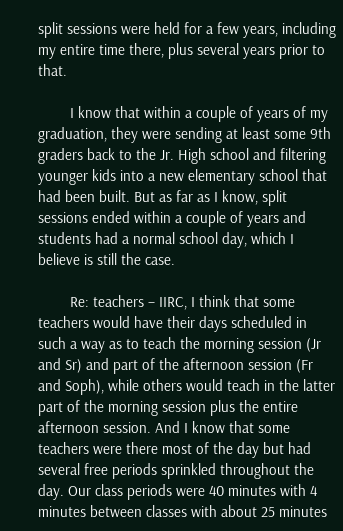split sessions were held for a few years, including my entire time there, plus several years prior to that.

        I know that within a couple of years of my graduation, they were sending at least some 9th graders back to the Jr. High school and filtering younger kids into a new elementary school that had been built. But as far as I know, split sessions ended within a couple of years and students had a normal school day, which I believe is still the case.

        Re: teachers – IIRC, I think that some teachers would have their days scheduled in such a way as to teach the morning session (Jr and Sr) and part of the afternoon session (Fr and Soph), while others would teach in the latter part of the morning session plus the entire afternoon session. And I know that some teachers were there most of the day but had several free periods sprinkled throughout the day. Our class periods were 40 minutes with 4 minutes between classes with about 25 minutes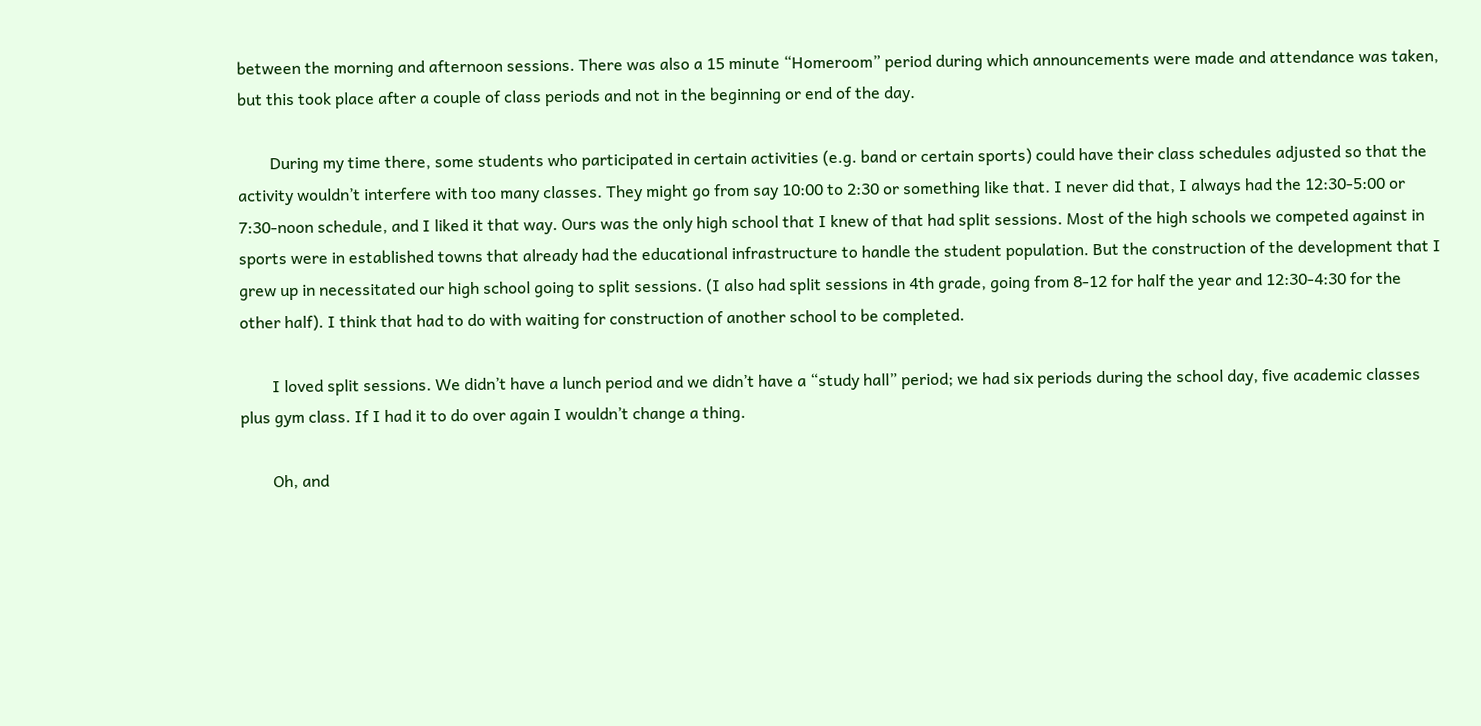between the morning and afternoon sessions. There was also a 15 minute “Homeroom” period during which announcements were made and attendance was taken, but this took place after a couple of class periods and not in the beginning or end of the day.

        During my time there, some students who participated in certain activities (e.g. band or certain sports) could have their class schedules adjusted so that the activity wouldn’t interfere with too many classes. They might go from say 10:00 to 2:30 or something like that. I never did that, I always had the 12:30-5:00 or 7:30-noon schedule, and I liked it that way. Ours was the only high school that I knew of that had split sessions. Most of the high schools we competed against in sports were in established towns that already had the educational infrastructure to handle the student population. But the construction of the development that I grew up in necessitated our high school going to split sessions. (I also had split sessions in 4th grade, going from 8-12 for half the year and 12:30-4:30 for the other half). I think that had to do with waiting for construction of another school to be completed.

        I loved split sessions. We didn’t have a lunch period and we didn’t have a “study hall” period; we had six periods during the school day, five academic classes plus gym class. If I had it to do over again I wouldn’t change a thing.

        Oh, and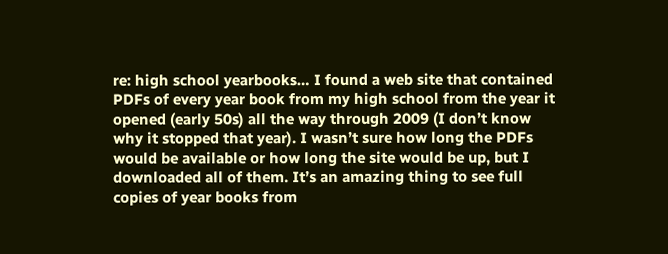re: high school yearbooks… I found a web site that contained PDFs of every year book from my high school from the year it opened (early 50s) all the way through 2009 (I don’t know why it stopped that year). I wasn’t sure how long the PDFs would be available or how long the site would be up, but I downloaded all of them. It’s an amazing thing to see full copies of year books from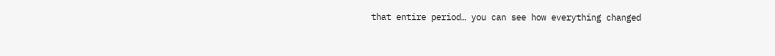that entire period… you can see how everything changed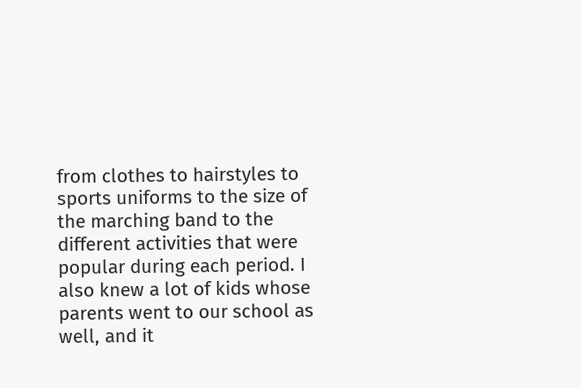from clothes to hairstyles to sports uniforms to the size of the marching band to the different activities that were popular during each period. I also knew a lot of kids whose parents went to our school as well, and it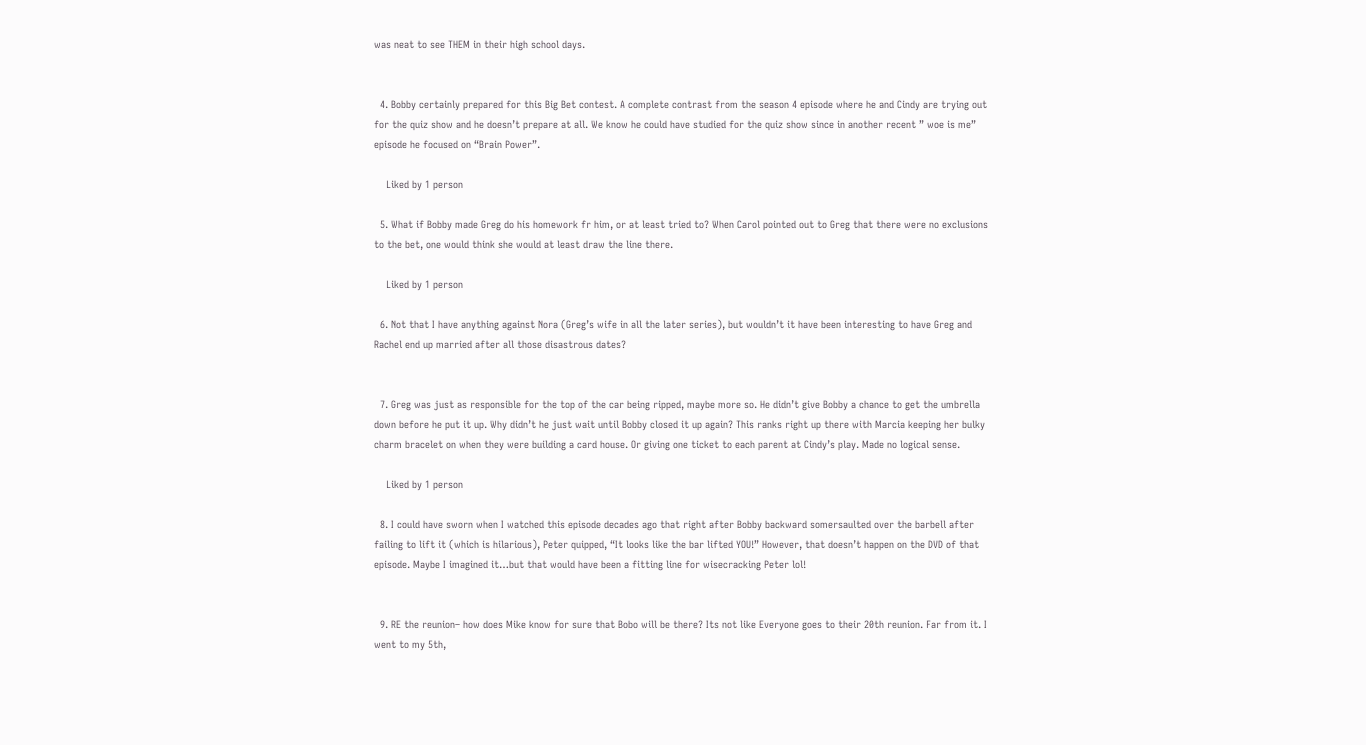was neat to see THEM in their high school days.


  4. Bobby certainly prepared for this Big Bet contest. A complete contrast from the season 4 episode where he and Cindy are trying out for the quiz show and he doesn’t prepare at all. We know he could have studied for the quiz show since in another recent ” woe is me” episode he focused on “Brain Power”.

    Liked by 1 person

  5. What if Bobby made Greg do his homework fr him, or at least tried to? When Carol pointed out to Greg that there were no exclusions to the bet, one would think she would at least draw the line there.

    Liked by 1 person

  6. Not that I have anything against Nora (Greg’s wife in all the later series), but wouldn’t it have been interesting to have Greg and Rachel end up married after all those disastrous dates?


  7. Greg was just as responsible for the top of the car being ripped, maybe more so. He didn’t give Bobby a chance to get the umbrella down before he put it up. Why didn’t he just wait until Bobby closed it up again? This ranks right up there with Marcia keeping her bulky charm bracelet on when they were building a card house. Or giving one ticket to each parent at Cindy’s play. Made no logical sense.

    Liked by 1 person

  8. I could have sworn when I watched this episode decades ago that right after Bobby backward somersaulted over the barbell after failing to lift it (which is hilarious), Peter quipped, “It looks like the bar lifted YOU!” However, that doesn’t happen on the DVD of that episode. Maybe I imagined it…but that would have been a fitting line for wisecracking Peter lol!


  9. RE the reunion– how does Mike know for sure that Bobo will be there? Its not like Everyone goes to their 20th reunion. Far from it. I went to my 5th,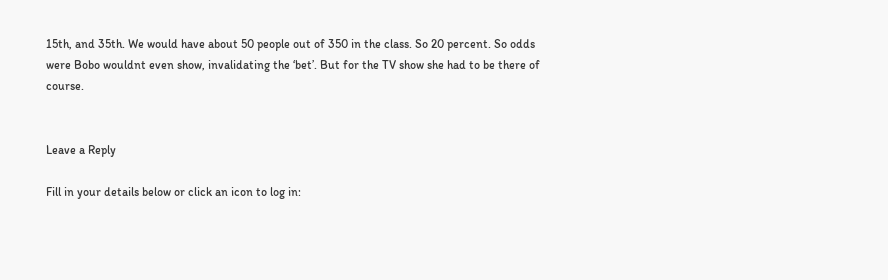15th, and 35th. We would have about 50 people out of 350 in the class. So 20 percent. So odds were Bobo wouldnt even show, invalidating the ‘bet’. But for the TV show she had to be there of course.


Leave a Reply

Fill in your details below or click an icon to log in: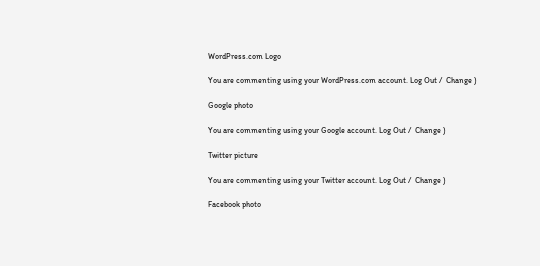WordPress.com Logo

You are commenting using your WordPress.com account. Log Out /  Change )

Google photo

You are commenting using your Google account. Log Out /  Change )

Twitter picture

You are commenting using your Twitter account. Log Out /  Change )

Facebook photo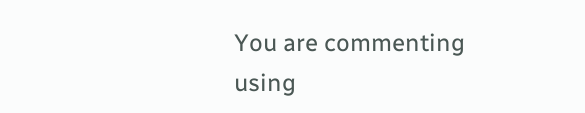You are commenting using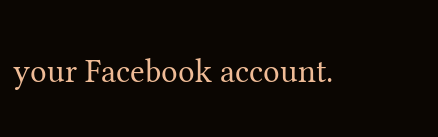your Facebook account.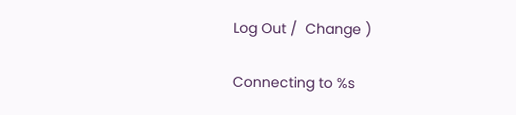Log Out /  Change )

Connecting to %s